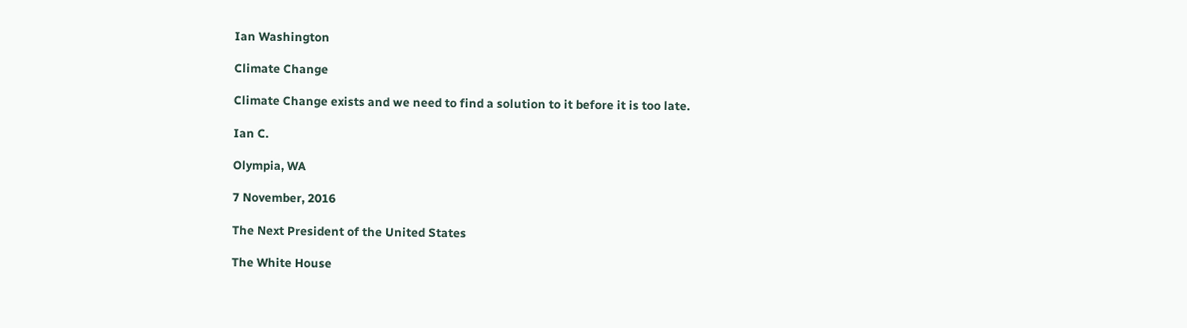Ian Washington

Climate Change

Climate Change exists and we need to find a solution to it before it is too late.

Ian C.

Olympia, WA

7 November, 2016

The Next President of the United States

The White House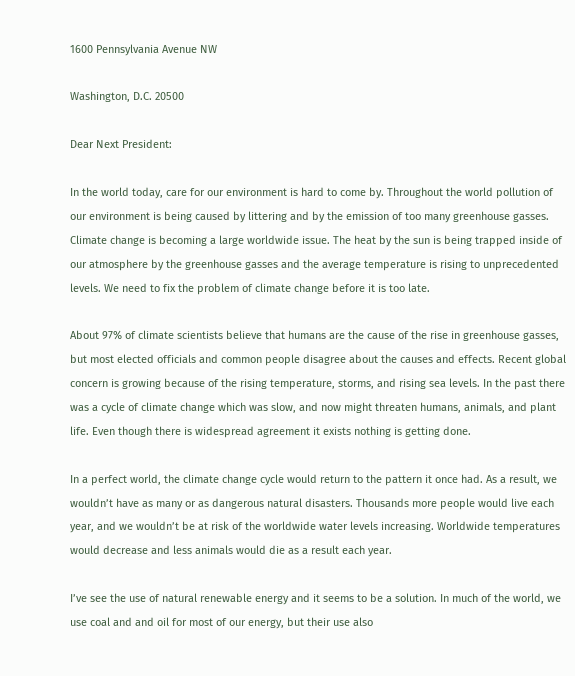1600 Pennsylvania Avenue NW

Washington, D.C. 20500

Dear Next President:

In the world today, care for our environment is hard to come by. Throughout the world pollution of our environment is being caused by littering and by the emission of too many greenhouse gasses. Climate change is becoming a large worldwide issue. The heat by the sun is being trapped inside of our atmosphere by the greenhouse gasses and the average temperature is rising to unprecedented levels. We need to fix the problem of climate change before it is too late.

About 97% of climate scientists believe that humans are the cause of the rise in greenhouse gasses, but most elected officials and common people disagree about the causes and effects. Recent global concern is growing because of the rising temperature, storms, and rising sea levels. In the past there was a cycle of climate change which was slow, and now might threaten humans, animals, and plant life. Even though there is widespread agreement it exists nothing is getting done.

In a perfect world, the climate change cycle would return to the pattern it once had. As a result, we wouldn’t have as many or as dangerous natural disasters. Thousands more people would live each year, and we wouldn’t be at risk of the worldwide water levels increasing. Worldwide temperatures would decrease and less animals would die as a result each year.

I’ve see the use of natural renewable energy and it seems to be a solution. In much of the world, we use coal and and oil for most of our energy, but their use also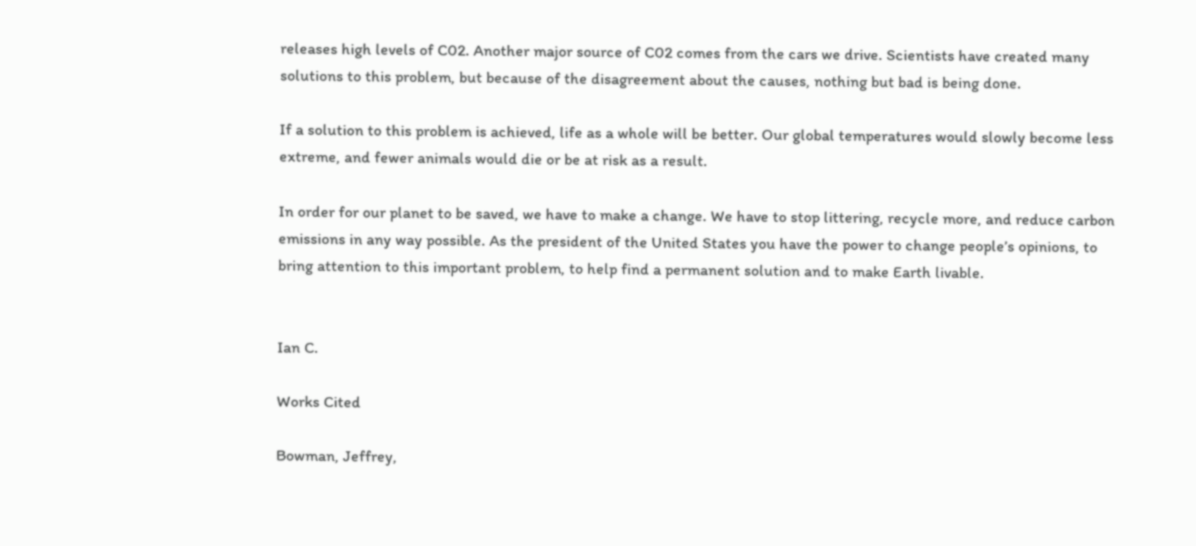releases high levels of C02. Another major source of C02 comes from the cars we drive. Scientists have created many solutions to this problem, but because of the disagreement about the causes, nothing but bad is being done.

If a solution to this problem is achieved, life as a whole will be better. Our global temperatures would slowly become less extreme, and fewer animals would die or be at risk as a result.

In order for our planet to be saved, we have to make a change. We have to stop littering, recycle more, and reduce carbon emissions in any way possible. As the president of the United States you have the power to change people’s opinions, to bring attention to this important problem, to help find a permanent solution and to make Earth livable.


Ian C.

Works Cited

Bowman, Jeffrey,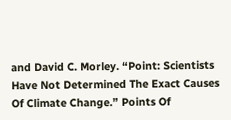and David C. Morley. “Point: Scientists Have Not Determined The Exact Causes Of Climate Change.” Points Of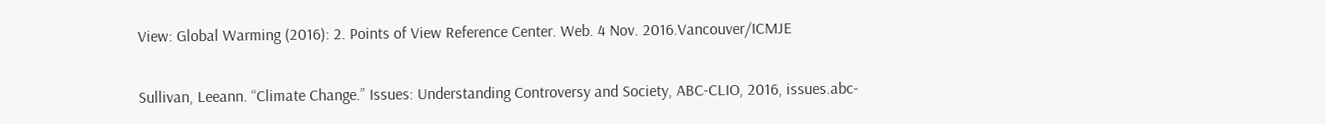View: Global Warming (2016): 2. Points of View Reference Center. Web. 4 Nov. 2016.Vancouver/ICMJE

Sullivan, Leeann. “Climate Change.” Issues: Understanding Controversy and Society, ABC-CLIO, 2016, issues.abc-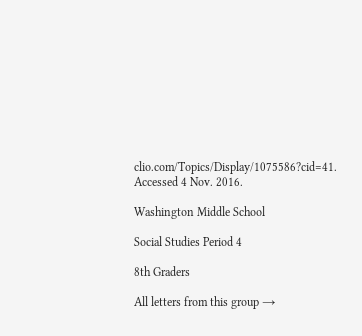clio.com/Topics/Display/1075586?cid=41. Accessed 4 Nov. 2016.

Washington Middle School

Social Studies Period 4

8th Graders

All letters from this group →